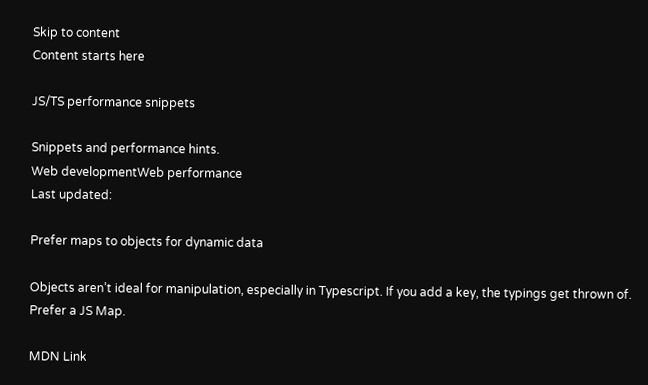Skip to content
Content starts here

JS/TS performance snippets

Snippets and performance hints.
Web developmentWeb performance
Last updated:

Prefer maps to objects for dynamic data

Objects aren’t ideal for manipulation, especially in Typescript. If you add a key, the typings get thrown of. Prefer a JS Map.

MDN Link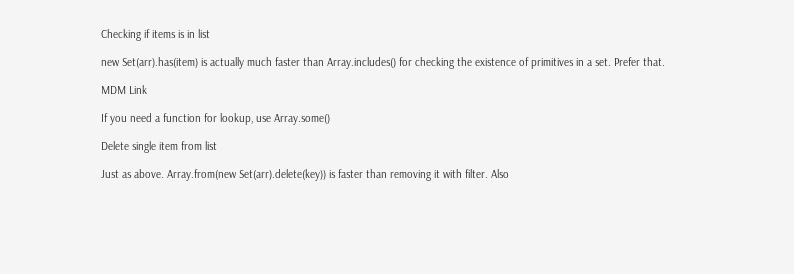Checking if items is in list

new Set(arr).has(item) is actually much faster than Array.includes() for checking the existence of primitives in a set. Prefer that.

MDM Link

If you need a function for lookup, use Array.some()

Delete single item from list

Just as above. Array.from(new Set(arr).delete(key)) is faster than removing it with filter. Also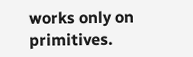works only on primitives.